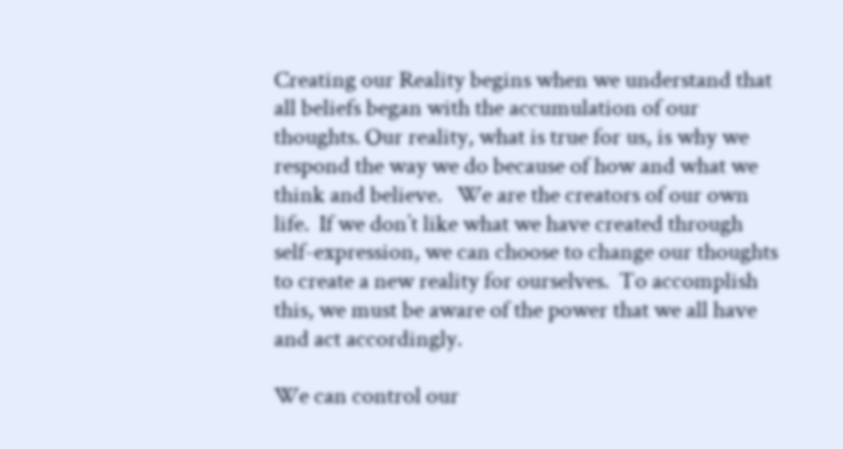Creating our Reality begins when we understand that all beliefs began with the accumulation of our thoughts. Our reality, what is true for us, is why we respond the way we do because of how and what we think and believe.   We are the creators of our own life.  If we don’t like what we have created through self-expression, we can choose to change our thoughts to create a new reality for ourselves.  To accomplish this, we must be aware of the power that we all have and act accordingly.

We can control our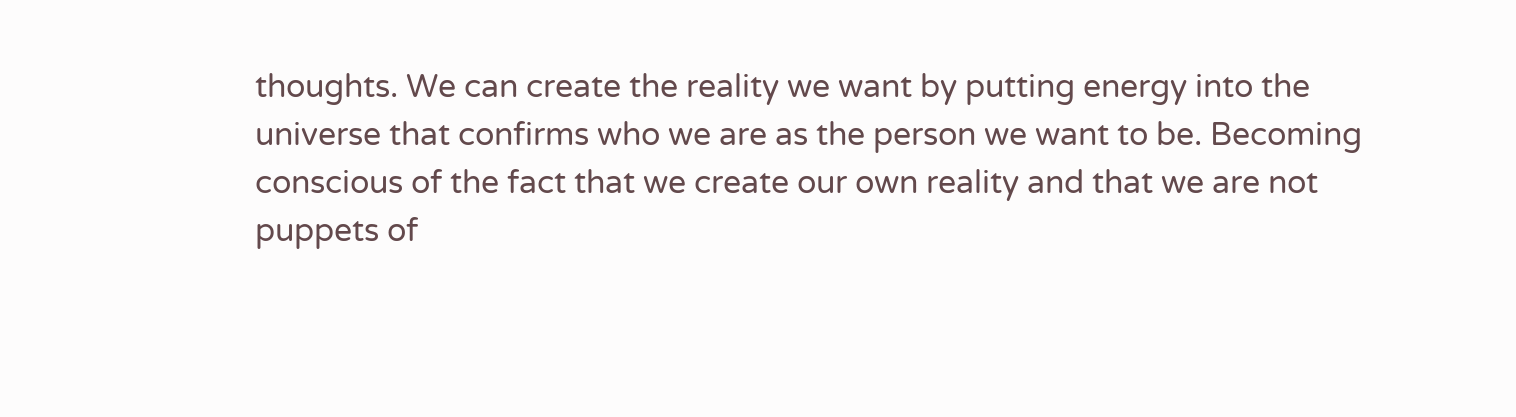thoughts. We can create the reality we want by putting energy into the universe that confirms who we are as the person we want to be. Becoming conscious of the fact that we create our own reality and that we are not puppets of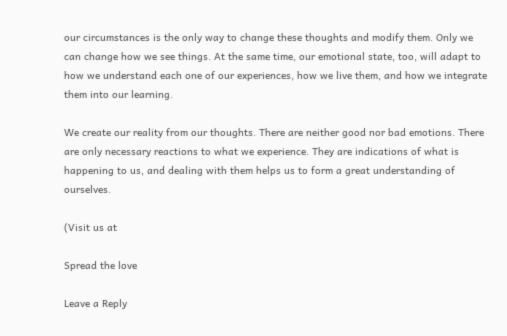our circumstances is the only way to change these thoughts and modify them. Only we can change how we see things. At the same time, our emotional state, too, will adapt to how we understand each one of our experiences, how we live them, and how we integrate them into our learning.

We create our reality from our thoughts. There are neither good nor bad emotions. There are only necessary reactions to what we experience. They are indications of what is happening to us, and dealing with them helps us to form a great understanding of ourselves.

(Visit us at

Spread the love

Leave a Reply